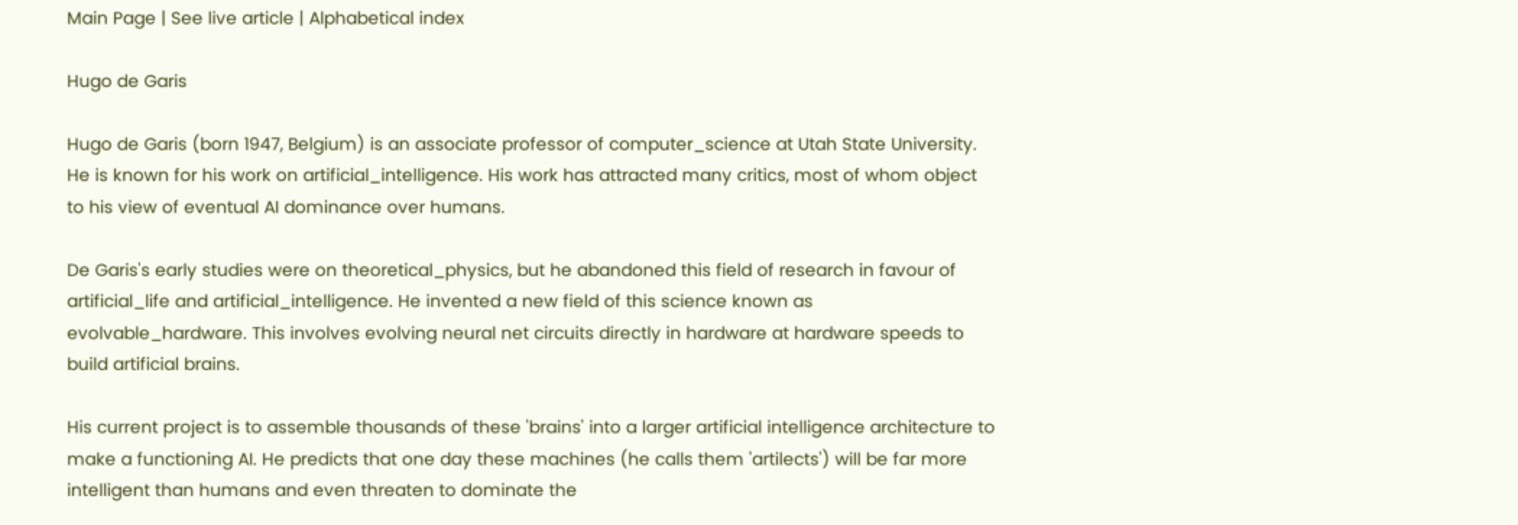Main Page | See live article | Alphabetical index

Hugo de Garis

Hugo de Garis (born 1947, Belgium) is an associate professor of computer_science at Utah State University. He is known for his work on artificial_intelligence. His work has attracted many critics, most of whom object to his view of eventual AI dominance over humans.

De Garis's early studies were on theoretical_physics, but he abandoned this field of research in favour of artificial_life and artificial_intelligence. He invented a new field of this science known as evolvable_hardware. This involves evolving neural net circuits directly in hardware at hardware speeds to build artificial brains.

His current project is to assemble thousands of these 'brains' into a larger artificial intelligence architecture to make a functioning AI. He predicts that one day these machines (he calls them 'artilects') will be far more intelligent than humans and even threaten to dominate the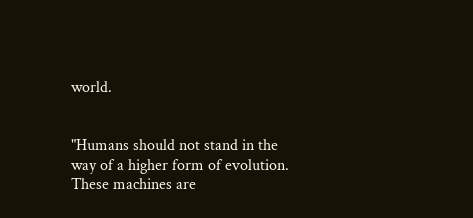world.


"Humans should not stand in the way of a higher form of evolution. These machines are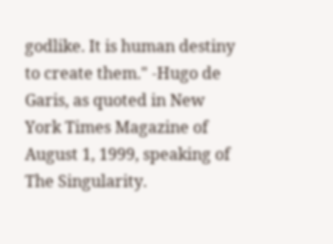godlike. It is human destiny to create them." -Hugo de Garis, as quoted in New York Times Magazine of August 1, 1999, speaking of The Singularity.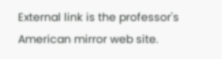External link is the professor's American mirror web site.